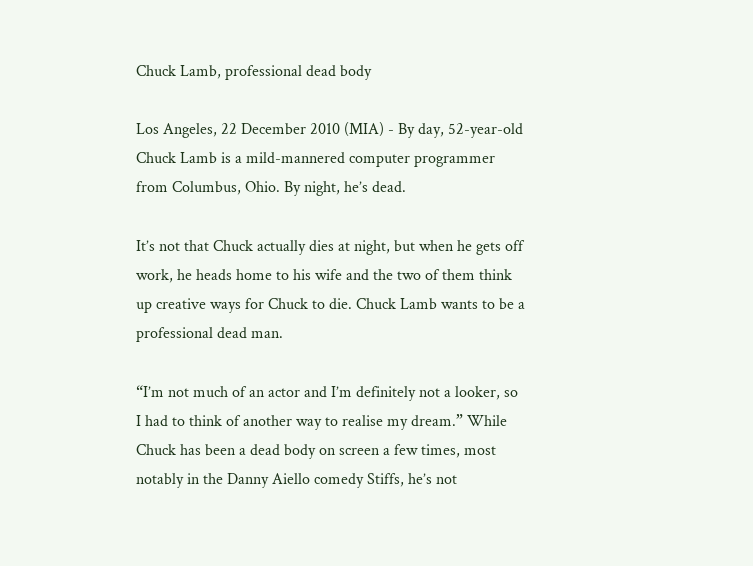Chuck Lamb, professional dead body

Los Angeles, 22 December 2010 (MIA) - By day, 52-year-old Chuck Lamb is a mild-mannered computer programmer from Columbus, Ohio. By night, he’s dead.

It’s not that Chuck actually dies at night, but when he gets off work, he heads home to his wife and the two of them think up creative ways for Chuck to die. Chuck Lamb wants to be a professional dead man.

“I’m not much of an actor and I’m definitely not a looker, so I had to think of another way to realise my dream.” While Chuck has been a dead body on screen a few times, most notably in the Danny Aiello comedy Stiffs, he’s not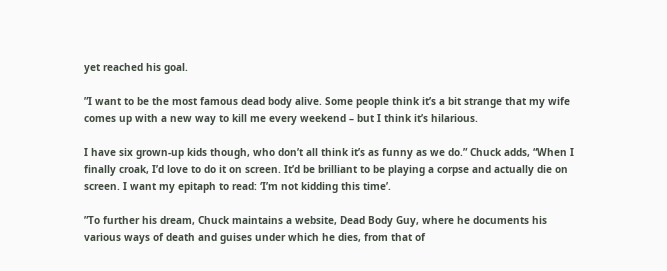yet reached his goal.

”I want to be the most famous dead body alive. Some people think it’s a bit strange that my wife comes up with a new way to kill me every weekend – but I think it’s hilarious.

I have six grown-up kids though, who don’t all think it’s as funny as we do.” Chuck adds, “When I finally croak, I’d love to do it on screen. It’d be brilliant to be playing a corpse and actually die on screen. I want my epitaph to read: ‘I’m not kidding this time’.

”To further his dream, Chuck maintains a website, Dead Body Guy, where he documents his various ways of death and guises under which he dies, from that of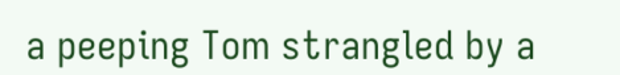a peeping Tom strangled by a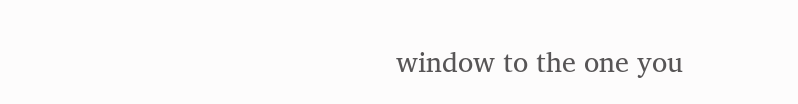window to the one you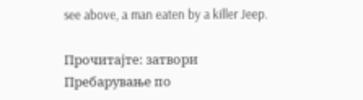see above, a man eaten by a killer Jeep.

Прочитајте: затвори
Пребарување по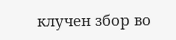клучен збор во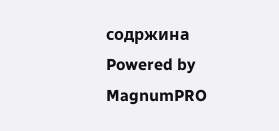содржина
Powered by MagnumPRO